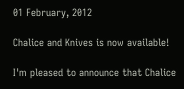01 February, 2012

Chalice and Knives is now available!

I'm pleased to announce that Chalice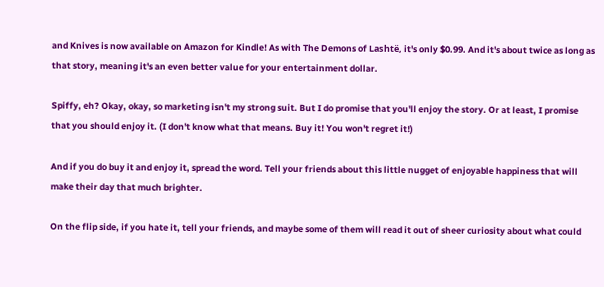and Knives is now available on Amazon for Kindle! As with The Demons of Lashtë, it's only $0.99. And it's about twice as long as that story, meaning it's an even better value for your entertainment dollar.

Spiffy, eh? Okay, okay, so marketing isn't my strong suit. But I do promise that you'll enjoy the story. Or at least, I promise that you should enjoy it. (I don't know what that means. Buy it! You won't regret it!)

And if you do buy it and enjoy it, spread the word. Tell your friends about this little nugget of enjoyable happiness that will make their day that much brighter.

On the flip side, if you hate it, tell your friends, and maybe some of them will read it out of sheer curiosity about what could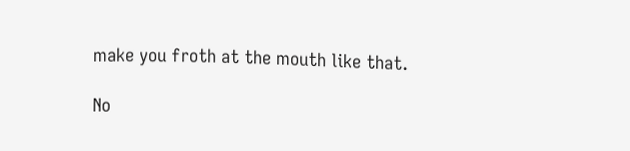make you froth at the mouth like that.

No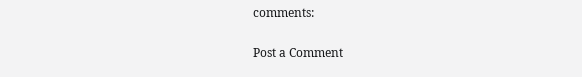comments:

Post a Comment